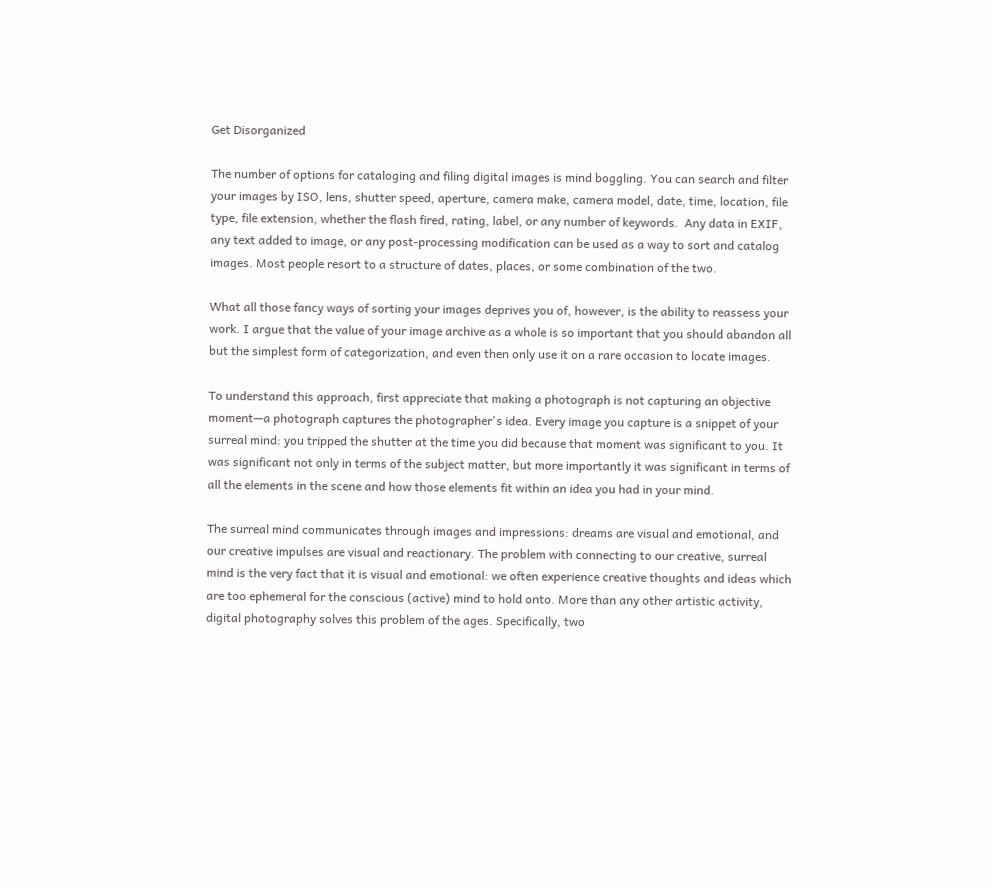Get Disorganized

The number of options for cataloging and filing digital images is mind boggling. You can search and filter your images by ISO, lens, shutter speed, aperture, camera make, camera model, date, time, location, file type, file extension, whether the flash fired, rating, label, or any number of keywords.  Any data in EXIF, any text added to image, or any post-processing modification can be used as a way to sort and catalog images. Most people resort to a structure of dates, places, or some combination of the two.

What all those fancy ways of sorting your images deprives you of, however, is the ability to reassess your work. I argue that the value of your image archive as a whole is so important that you should abandon all but the simplest form of categorization, and even then only use it on a rare occasion to locate images.

To understand this approach, first appreciate that making a photograph is not capturing an objective moment—a photograph captures the photographer's idea. Every image you capture is a snippet of your surreal mind: you tripped the shutter at the time you did because that moment was significant to you. It was significant not only in terms of the subject matter, but more importantly it was significant in terms of all the elements in the scene and how those elements fit within an idea you had in your mind.

The surreal mind communicates through images and impressions: dreams are visual and emotional, and our creative impulses are visual and reactionary. The problem with connecting to our creative, surreal mind is the very fact that it is visual and emotional: we often experience creative thoughts and ideas which are too ephemeral for the conscious (active) mind to hold onto. More than any other artistic activity, digital photography solves this problem of the ages. Specifically, two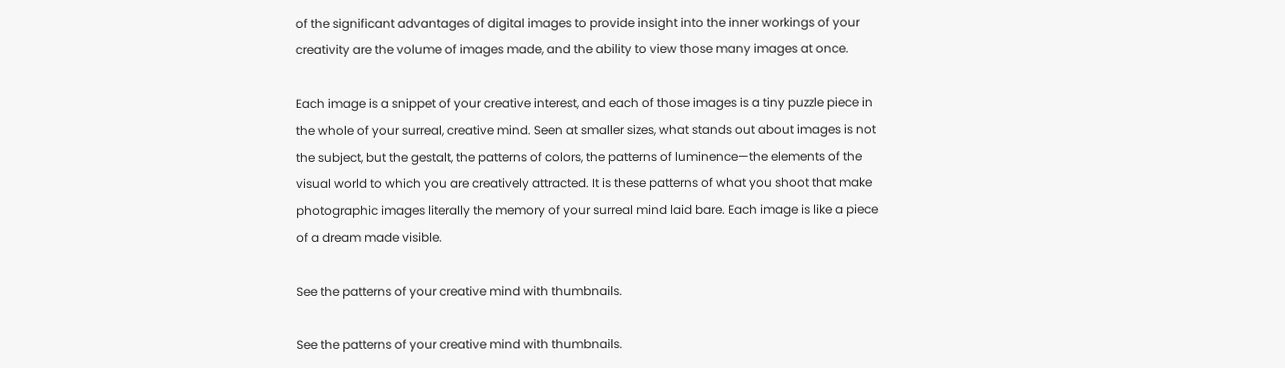of the significant advantages of digital images to provide insight into the inner workings of your creativity are the volume of images made, and the ability to view those many images at once.

Each image is a snippet of your creative interest, and each of those images is a tiny puzzle piece in the whole of your surreal, creative mind. Seen at smaller sizes, what stands out about images is not the subject, but the gestalt, the patterns of colors, the patterns of luminence—the elements of the visual world to which you are creatively attracted. It is these patterns of what you shoot that make photographic images literally the memory of your surreal mind laid bare. Each image is like a piece of a dream made visible.

See the patterns of your creative mind with thumbnails.

See the patterns of your creative mind with thumbnails.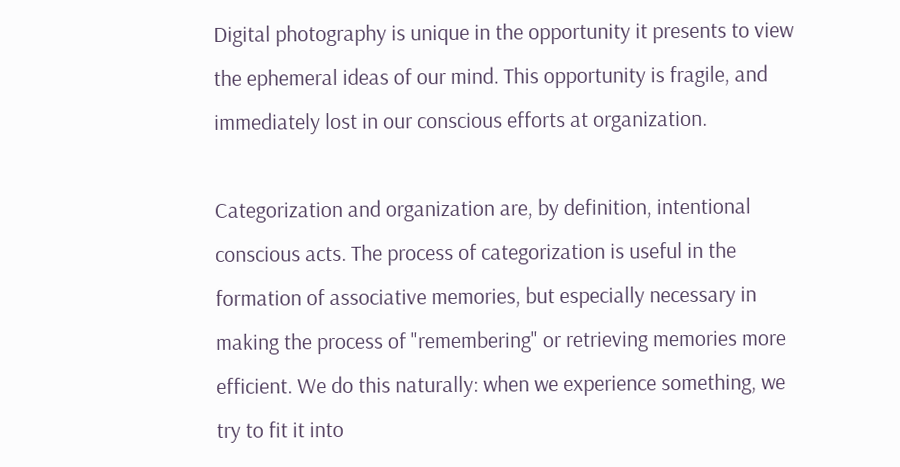Digital photography is unique in the opportunity it presents to view the ephemeral ideas of our mind. This opportunity is fragile, and immediately lost in our conscious efforts at organization.

Categorization and organization are, by definition, intentional conscious acts. The process of categorization is useful in the formation of associative memories, but especially necessary in making the process of "remembering" or retrieving memories more efficient. We do this naturally: when we experience something, we try to fit it into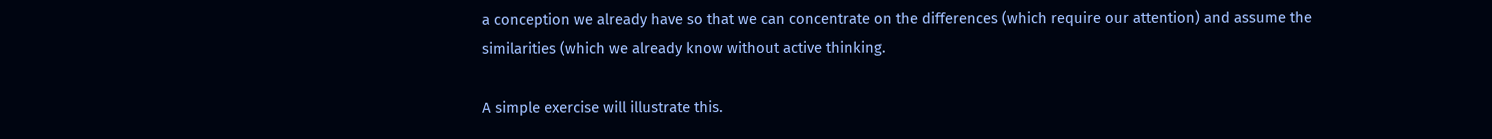a conception we already have so that we can concentrate on the differences (which require our attention) and assume the similarities (which we already know without active thinking.

A simple exercise will illustrate this.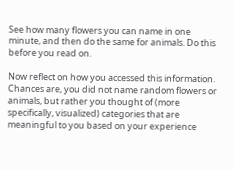See how many flowers you can name in one minute, and then do the same for animals. Do this before you read on.

Now reflect on how you accessed this information. Chances are, you did not name random flowers or animals, but rather you thought of (more specifically, visualized) categories that are meaningful to you based on your experience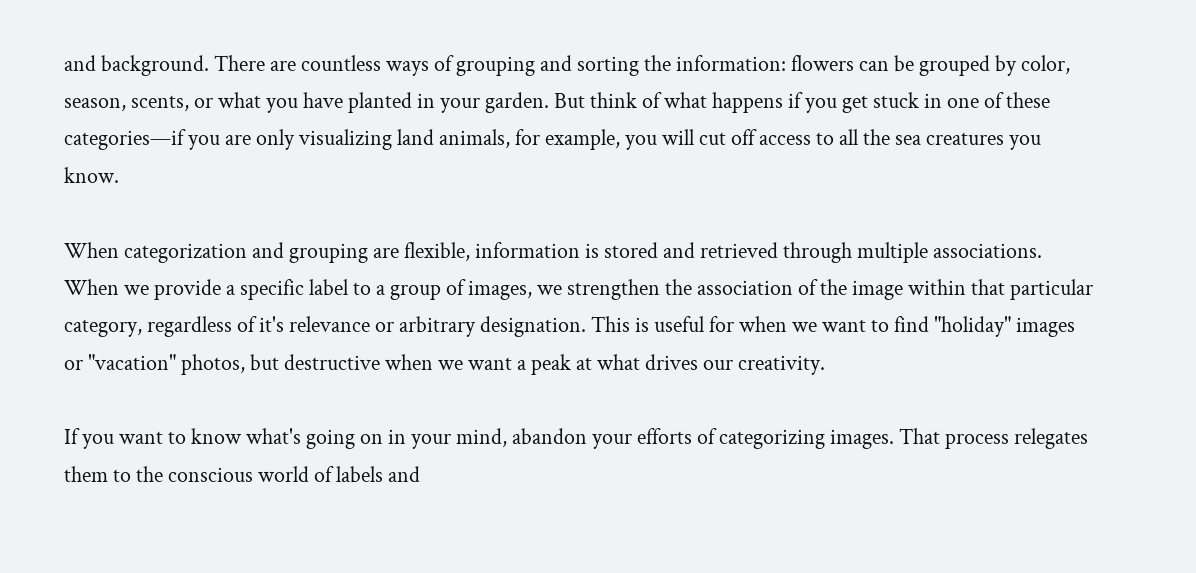and background. There are countless ways of grouping and sorting the information: flowers can be grouped by color, season, scents, or what you have planted in your garden. But think of what happens if you get stuck in one of these categories—if you are only visualizing land animals, for example, you will cut off access to all the sea creatures you know.

When categorization and grouping are flexible, information is stored and retrieved through multiple associations. When we provide a specific label to a group of images, we strengthen the association of the image within that particular category, regardless of it's relevance or arbitrary designation. This is useful for when we want to find "holiday" images or "vacation" photos, but destructive when we want a peak at what drives our creativity.

If you want to know what's going on in your mind, abandon your efforts of categorizing images. That process relegates them to the conscious world of labels and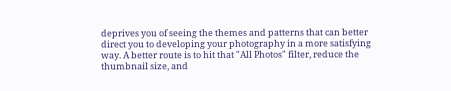deprives you of seeing the themes and patterns that can better direct you to developing your photography in a more satisfying way. A better route is to hit that "All Photos" filter, reduce the thumbnail size, and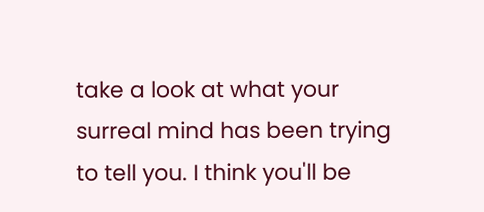take a look at what your surreal mind has been trying to tell you. I think you'll be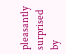pleasantly surprised by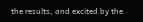the results, and excited by the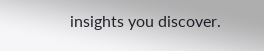insights you discover.